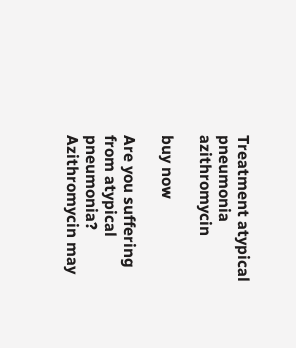Treatment atypical pneumonia azithromycin

buy now

Are you suffering from atypical pneumonia? Azithromycin may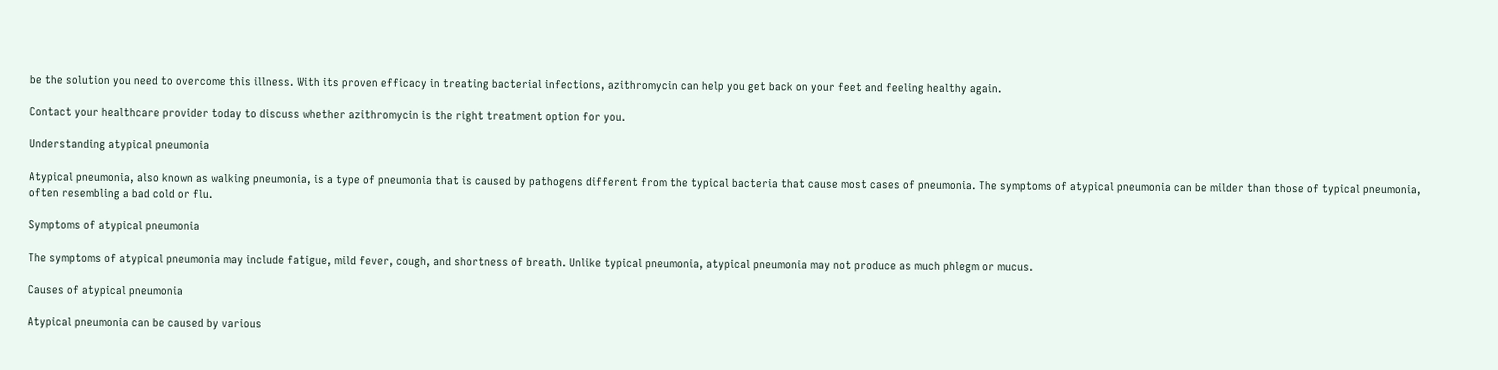be the solution you need to overcome this illness. With its proven efficacy in treating bacterial infections, azithromycin can help you get back on your feet and feeling healthy again.

Contact your healthcare provider today to discuss whether azithromycin is the right treatment option for you.

Understanding atypical pneumonia

Atypical pneumonia, also known as walking pneumonia, is a type of pneumonia that is caused by pathogens different from the typical bacteria that cause most cases of pneumonia. The symptoms of atypical pneumonia can be milder than those of typical pneumonia, often resembling a bad cold or flu.

Symptoms of atypical pneumonia

The symptoms of atypical pneumonia may include fatigue, mild fever, cough, and shortness of breath. Unlike typical pneumonia, atypical pneumonia may not produce as much phlegm or mucus.

Causes of atypical pneumonia

Atypical pneumonia can be caused by various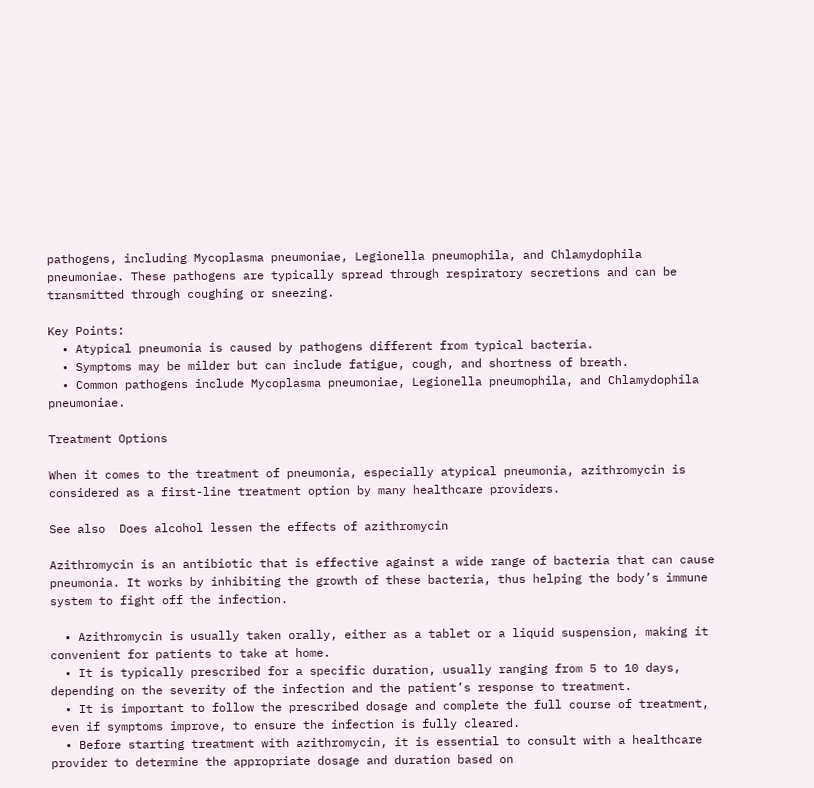pathogens, including Mycoplasma pneumoniae, Legionella pneumophila, and Chlamydophila pneumoniae. These pathogens are typically spread through respiratory secretions and can be transmitted through coughing or sneezing.

Key Points:
  • Atypical pneumonia is caused by pathogens different from typical bacteria.
  • Symptoms may be milder but can include fatigue, cough, and shortness of breath.
  • Common pathogens include Mycoplasma pneumoniae, Legionella pneumophila, and Chlamydophila pneumoniae.

Treatment Options

When it comes to the treatment of pneumonia, especially atypical pneumonia, azithromycin is considered as a first-line treatment option by many healthcare providers.

See also  Does alcohol lessen the effects of azithromycin

Azithromycin is an antibiotic that is effective against a wide range of bacteria that can cause pneumonia. It works by inhibiting the growth of these bacteria, thus helping the body’s immune system to fight off the infection.

  • Azithromycin is usually taken orally, either as a tablet or a liquid suspension, making it convenient for patients to take at home.
  • It is typically prescribed for a specific duration, usually ranging from 5 to 10 days, depending on the severity of the infection and the patient’s response to treatment.
  • It is important to follow the prescribed dosage and complete the full course of treatment, even if symptoms improve, to ensure the infection is fully cleared.
  • Before starting treatment with azithromycin, it is essential to consult with a healthcare provider to determine the appropriate dosage and duration based on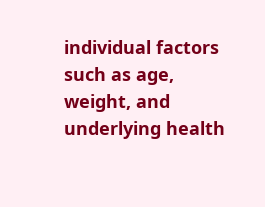individual factors such as age, weight, and underlying health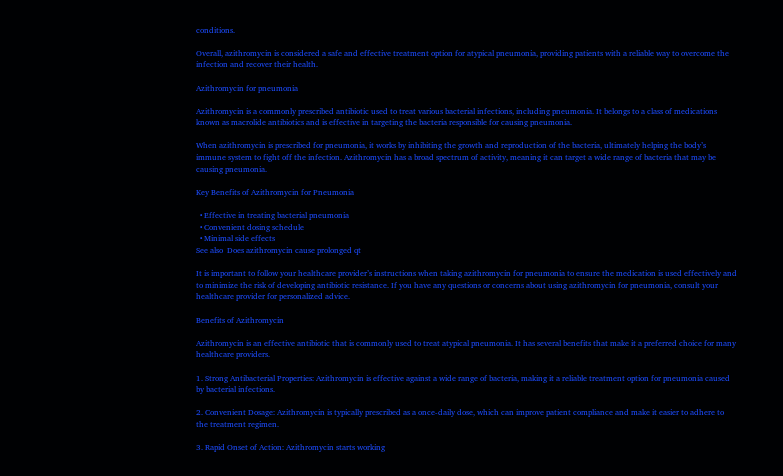conditions.

Overall, azithromycin is considered a safe and effective treatment option for atypical pneumonia, providing patients with a reliable way to overcome the infection and recover their health.

Azithromycin for pneumonia

Azithromycin is a commonly prescribed antibiotic used to treat various bacterial infections, including pneumonia. It belongs to a class of medications known as macrolide antibiotics and is effective in targeting the bacteria responsible for causing pneumonia.

When azithromycin is prescribed for pneumonia, it works by inhibiting the growth and reproduction of the bacteria, ultimately helping the body’s immune system to fight off the infection. Azithromycin has a broad spectrum of activity, meaning it can target a wide range of bacteria that may be causing pneumonia.

Key Benefits of Azithromycin for Pneumonia

  • Effective in treating bacterial pneumonia
  • Convenient dosing schedule
  • Minimal side effects
See also  Does azithromycin cause prolonged qt

It is important to follow your healthcare provider’s instructions when taking azithromycin for pneumonia to ensure the medication is used effectively and to minimize the risk of developing antibiotic resistance. If you have any questions or concerns about using azithromycin for pneumonia, consult your healthcare provider for personalized advice.

Benefits of Azithromycin

Azithromycin is an effective antibiotic that is commonly used to treat atypical pneumonia. It has several benefits that make it a preferred choice for many healthcare providers.

1. Strong Antibacterial Properties: Azithromycin is effective against a wide range of bacteria, making it a reliable treatment option for pneumonia caused by bacterial infections.

2. Convenient Dosage: Azithromycin is typically prescribed as a once-daily dose, which can improve patient compliance and make it easier to adhere to the treatment regimen.

3. Rapid Onset of Action: Azithromycin starts working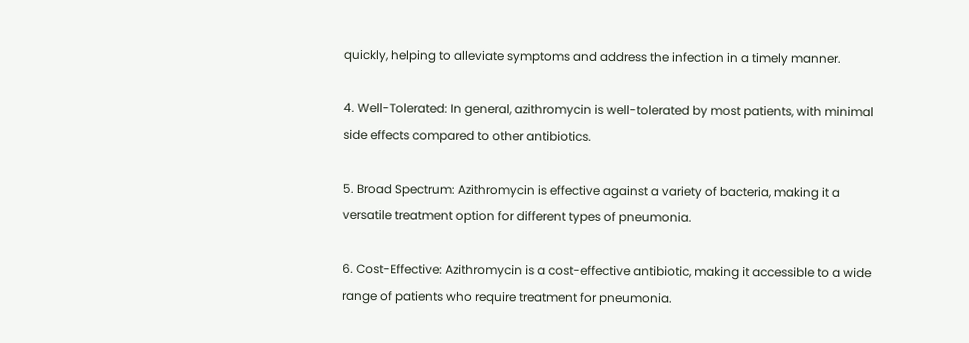quickly, helping to alleviate symptoms and address the infection in a timely manner.

4. Well-Tolerated: In general, azithromycin is well-tolerated by most patients, with minimal side effects compared to other antibiotics.

5. Broad Spectrum: Azithromycin is effective against a variety of bacteria, making it a versatile treatment option for different types of pneumonia.

6. Cost-Effective: Azithromycin is a cost-effective antibiotic, making it accessible to a wide range of patients who require treatment for pneumonia.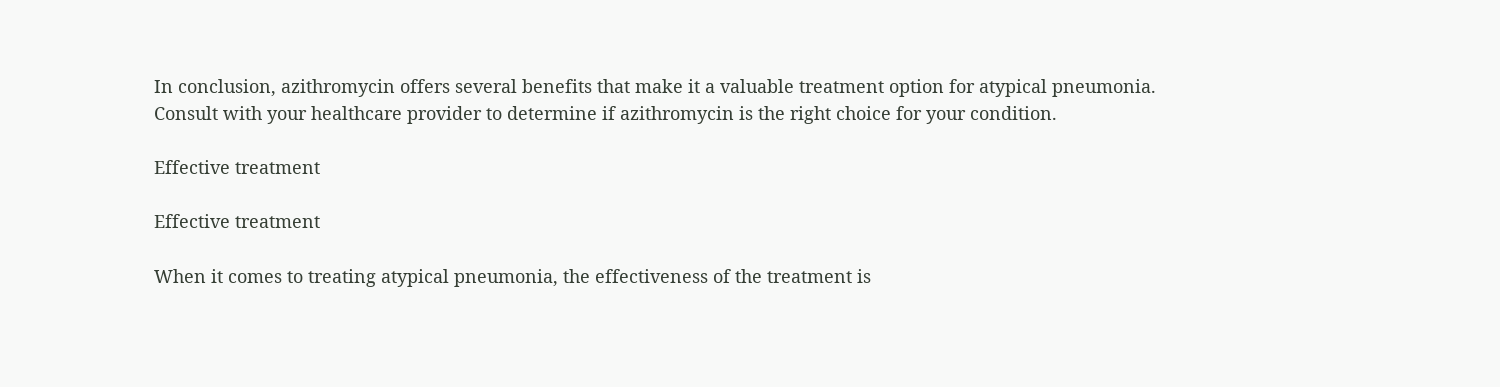In conclusion, azithromycin offers several benefits that make it a valuable treatment option for atypical pneumonia. Consult with your healthcare provider to determine if azithromycin is the right choice for your condition.

Effective treatment

Effective treatment

When it comes to treating atypical pneumonia, the effectiveness of the treatment is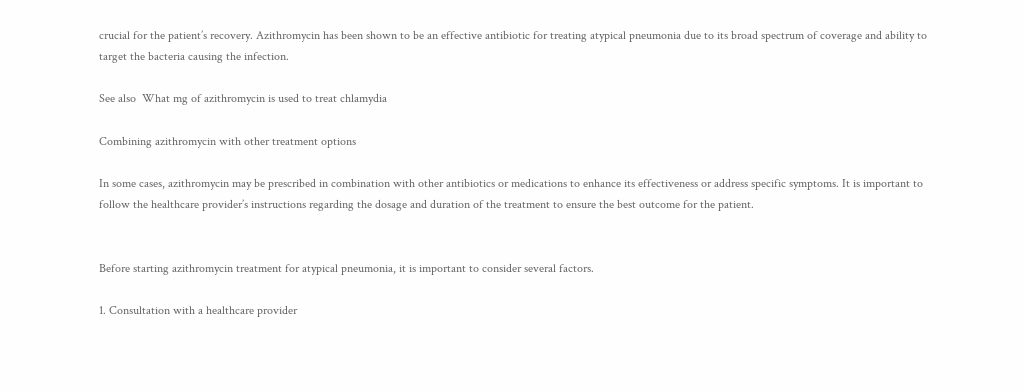crucial for the patient’s recovery. Azithromycin has been shown to be an effective antibiotic for treating atypical pneumonia due to its broad spectrum of coverage and ability to target the bacteria causing the infection.

See also  What mg of azithromycin is used to treat chlamydia

Combining azithromycin with other treatment options

In some cases, azithromycin may be prescribed in combination with other antibiotics or medications to enhance its effectiveness or address specific symptoms. It is important to follow the healthcare provider’s instructions regarding the dosage and duration of the treatment to ensure the best outcome for the patient.


Before starting azithromycin treatment for atypical pneumonia, it is important to consider several factors.

1. Consultation with a healthcare provider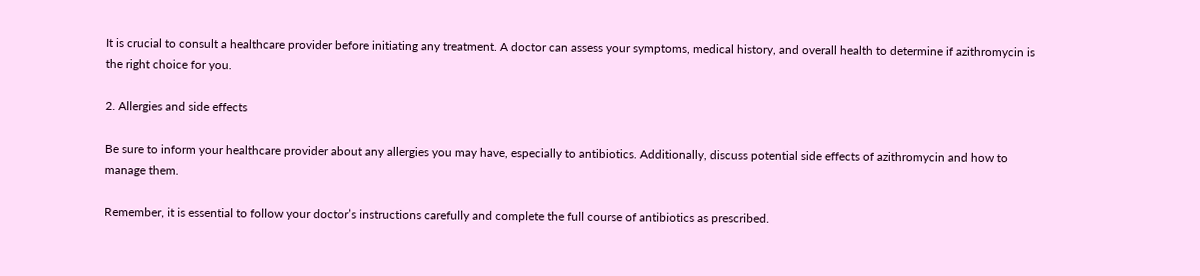It is crucial to consult a healthcare provider before initiating any treatment. A doctor can assess your symptoms, medical history, and overall health to determine if azithromycin is the right choice for you.

2. Allergies and side effects

Be sure to inform your healthcare provider about any allergies you may have, especially to antibiotics. Additionally, discuss potential side effects of azithromycin and how to manage them.

Remember, it is essential to follow your doctor’s instructions carefully and complete the full course of antibiotics as prescribed.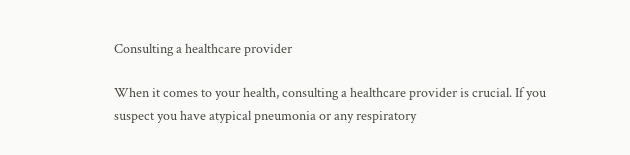Consulting a healthcare provider

When it comes to your health, consulting a healthcare provider is crucial. If you suspect you have atypical pneumonia or any respiratory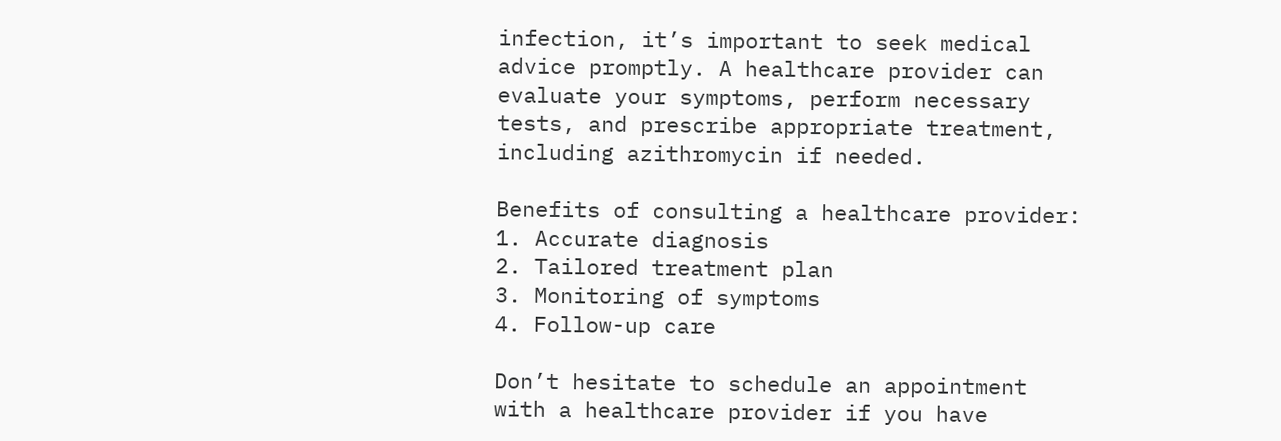infection, it’s important to seek medical advice promptly. A healthcare provider can evaluate your symptoms, perform necessary tests, and prescribe appropriate treatment, including azithromycin if needed.

Benefits of consulting a healthcare provider:
1. Accurate diagnosis
2. Tailored treatment plan
3. Monitoring of symptoms
4. Follow-up care

Don’t hesitate to schedule an appointment with a healthcare provider if you have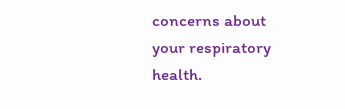concerns about your respiratory health.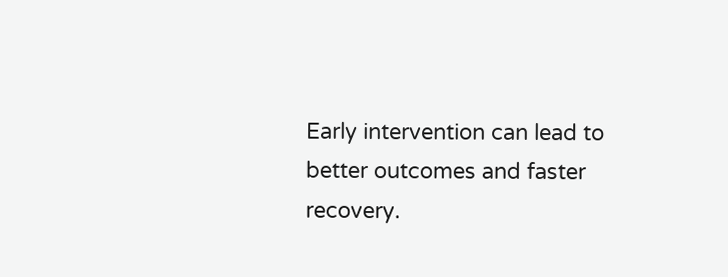Early intervention can lead to better outcomes and faster recovery.